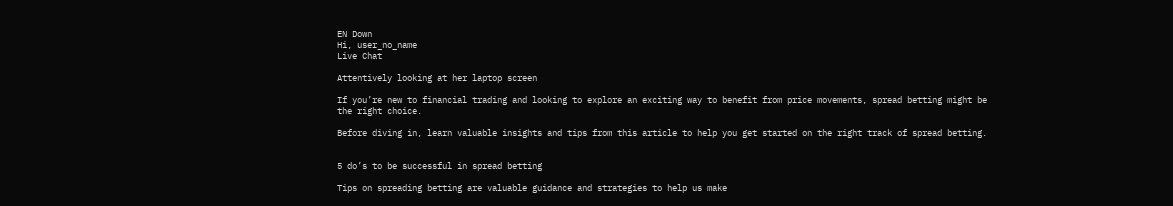EN Down
Hi, user_no_name
Live Chat

Attentively looking at her laptop screen

If you’re new to financial trading and looking to explore an exciting way to benefit from price movements, spread betting might be the right choice.

Before diving in, learn valuable insights and tips from this article to help you get started on the right track of spread betting.


5 do’s to be successful in spread betting

Tips on spreading betting are valuable guidance and strategies to help us make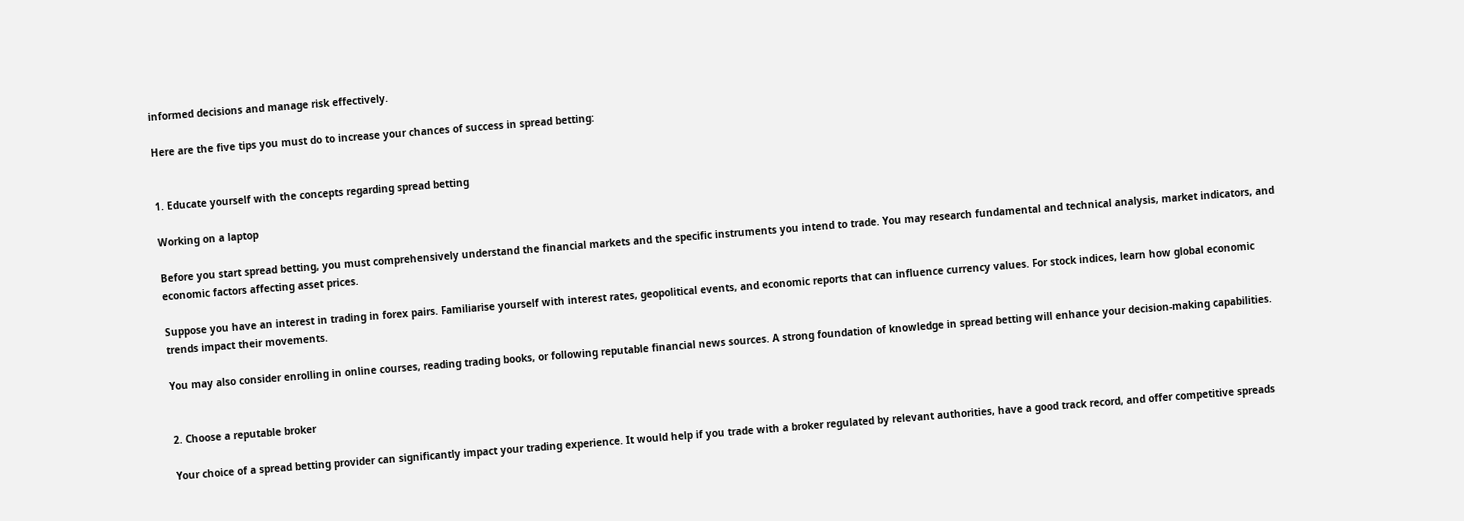informed decisions and manage risk effectively.

Here are the five tips you must do to increase your chances of success in spread betting:


1. Educate yourself with the concepts regarding spread betting

Working on a laptop

Before you start spread betting, you must comprehensively understand the financial markets and the specific instruments you intend to trade. You may research fundamental and technical analysis, market indicators, and economic factors affecting asset prices.

Suppose you have an interest in trading in forex pairs. Familiarise yourself with interest rates, geopolitical events, and economic reports that can influence currency values. For stock indices, learn how global economic trends impact their movements.

You may also consider enrolling in online courses, reading trading books, or following reputable financial news sources. A strong foundation of knowledge in spread betting will enhance your decision-making capabilities.


2. Choose a reputable broker

Your choice of a spread betting provider can significantly impact your trading experience. It would help if you trade with a broker regulated by relevant authorities, have a good track record, and offer competitive spreads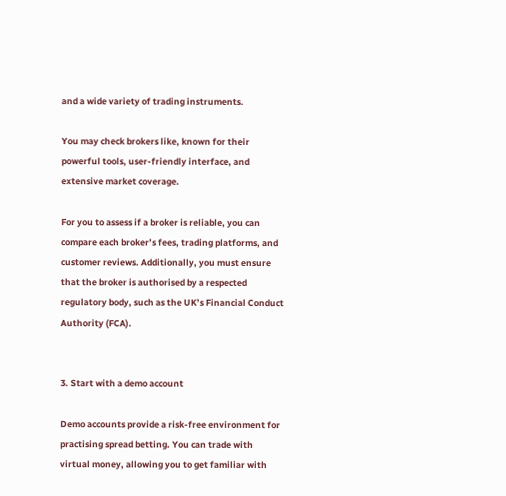and a wide variety of trading instruments.

You may check brokers like, known for their powerful tools, user-friendly interface, and extensive market coverage.

For you to assess if a broker is reliable, you can compare each broker’s fees, trading platforms, and customer reviews. Additionally, you must ensure that the broker is authorised by a respected regulatory body, such as the UK’s Financial Conduct Authority (FCA).


3. Start with a demo account

Demo accounts provide a risk-free environment for practising spread betting. You can trade with virtual money, allowing you to get familiar with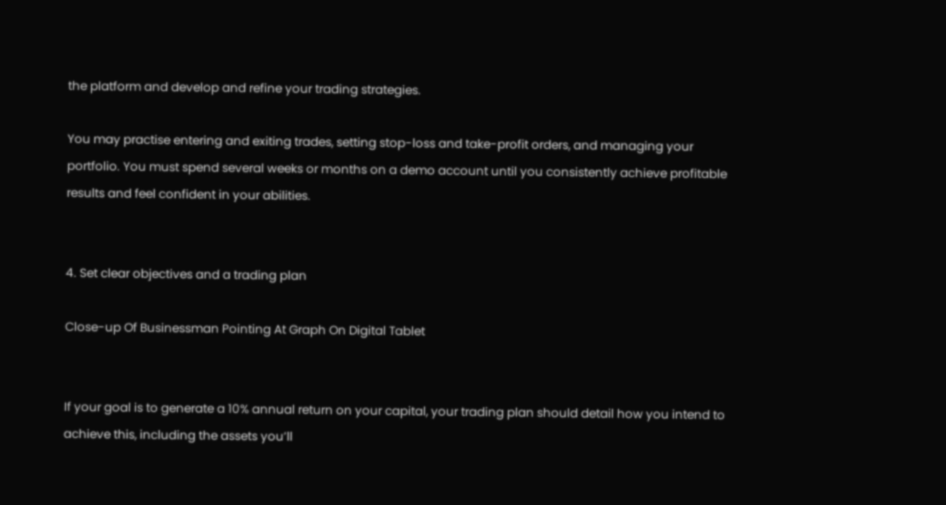the platform and develop and refine your trading strategies.

You may practise entering and exiting trades, setting stop-loss and take-profit orders, and managing your portfolio. You must spend several weeks or months on a demo account until you consistently achieve profitable results and feel confident in your abilities.


4. Set clear objectives and a trading plan

Close-up Of Businessman Pointing At Graph On Digital Tablet


If your goal is to generate a 10% annual return on your capital, your trading plan should detail how you intend to achieve this, including the assets you’ll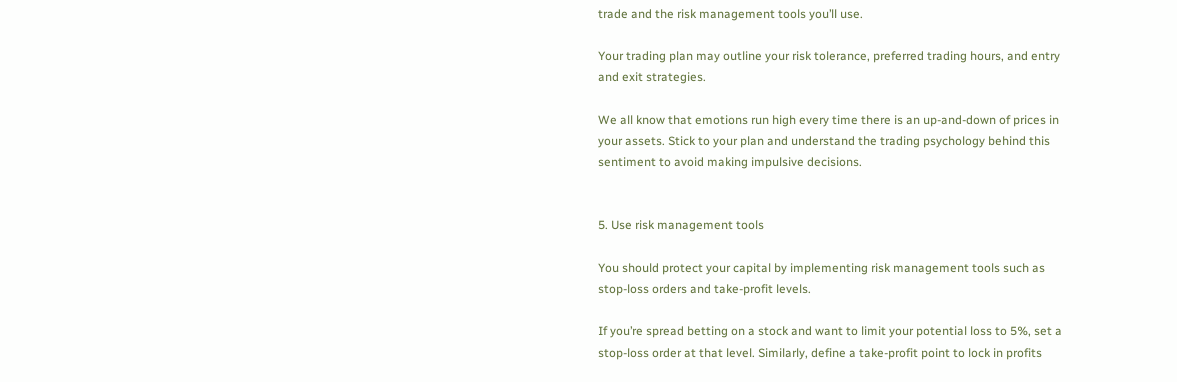trade and the risk management tools you’ll use.

Your trading plan may outline your risk tolerance, preferred trading hours, and entry and exit strategies.

We all know that emotions run high every time there is an up-and-down of prices in your assets. Stick to your plan and understand the trading psychology behind this sentiment to avoid making impulsive decisions.


5. Use risk management tools

You should protect your capital by implementing risk management tools such as stop-loss orders and take-profit levels.

If you’re spread betting on a stock and want to limit your potential loss to 5%, set a stop-loss order at that level. Similarly, define a take-profit point to lock in profits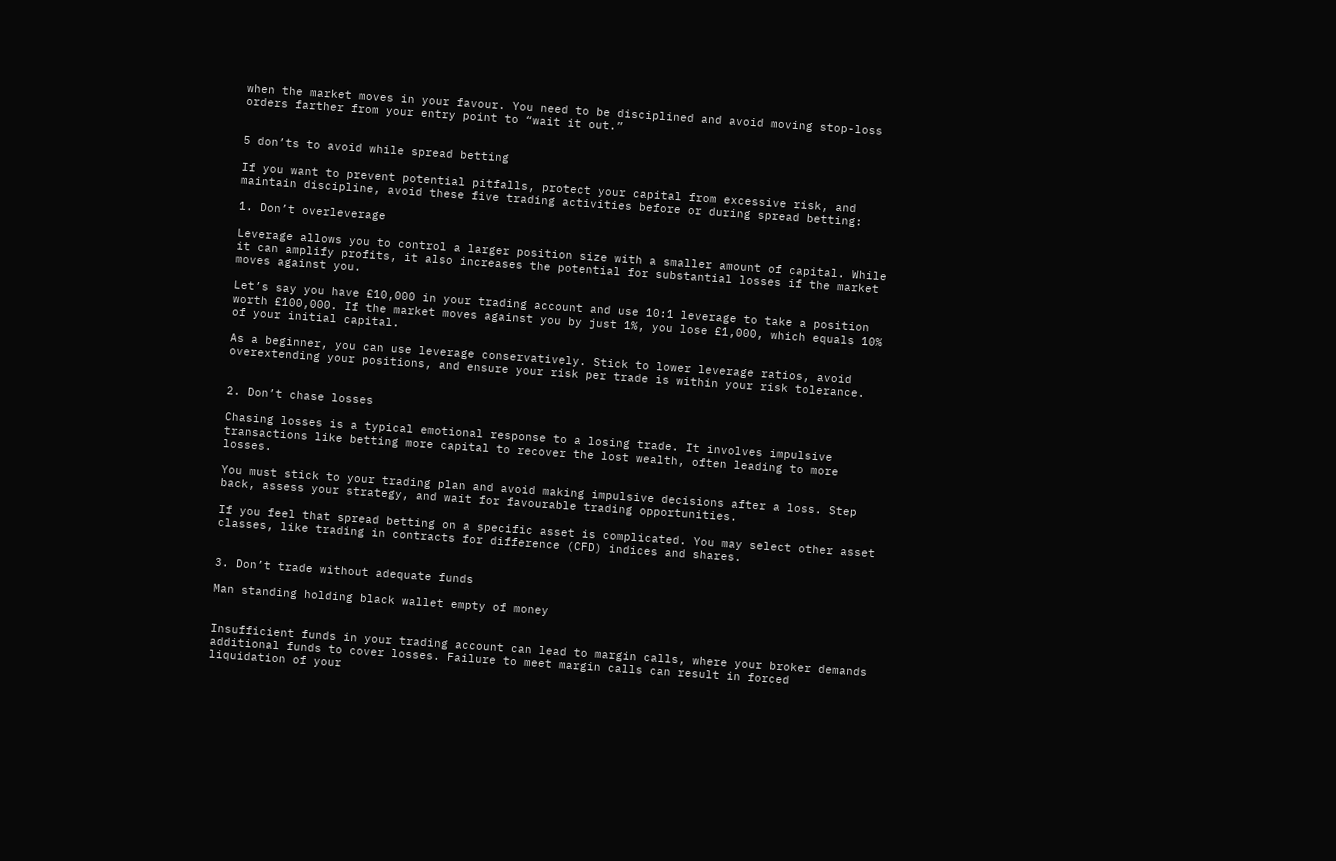when the market moves in your favour. You need to be disciplined and avoid moving stop-loss orders farther from your entry point to “wait it out.”


5 don’ts to avoid while spread betting

If you want to prevent potential pitfalls, protect your capital from excessive risk, and maintain discipline, avoid these five trading activities before or during spread betting:

1. Don’t overleverage

Leverage allows you to control a larger position size with a smaller amount of capital. While it can amplify profits, it also increases the potential for substantial losses if the market moves against you.

Let’s say you have £10,000 in your trading account and use 10:1 leverage to take a position worth £100,000. If the market moves against you by just 1%, you lose £1,000, which equals 10% of your initial capital.

As a beginner, you can use leverage conservatively. Stick to lower leverage ratios, avoid overextending your positions, and ensure your risk per trade is within your risk tolerance.


2. Don’t chase losses

Chasing losses is a typical emotional response to a losing trade. It involves impulsive transactions like betting more capital to recover the lost wealth, often leading to more losses.

You must stick to your trading plan and avoid making impulsive decisions after a loss. Step back, assess your strategy, and wait for favourable trading opportunities.

If you feel that spread betting on a specific asset is complicated. You may select other asset classes, like trading in contracts for difference (CFD) indices and shares.


3. Don’t trade without adequate funds

Man standing holding black wallet empty of money


Insufficient funds in your trading account can lead to margin calls, where your broker demands additional funds to cover losses. Failure to meet margin calls can result in forced liquidation of your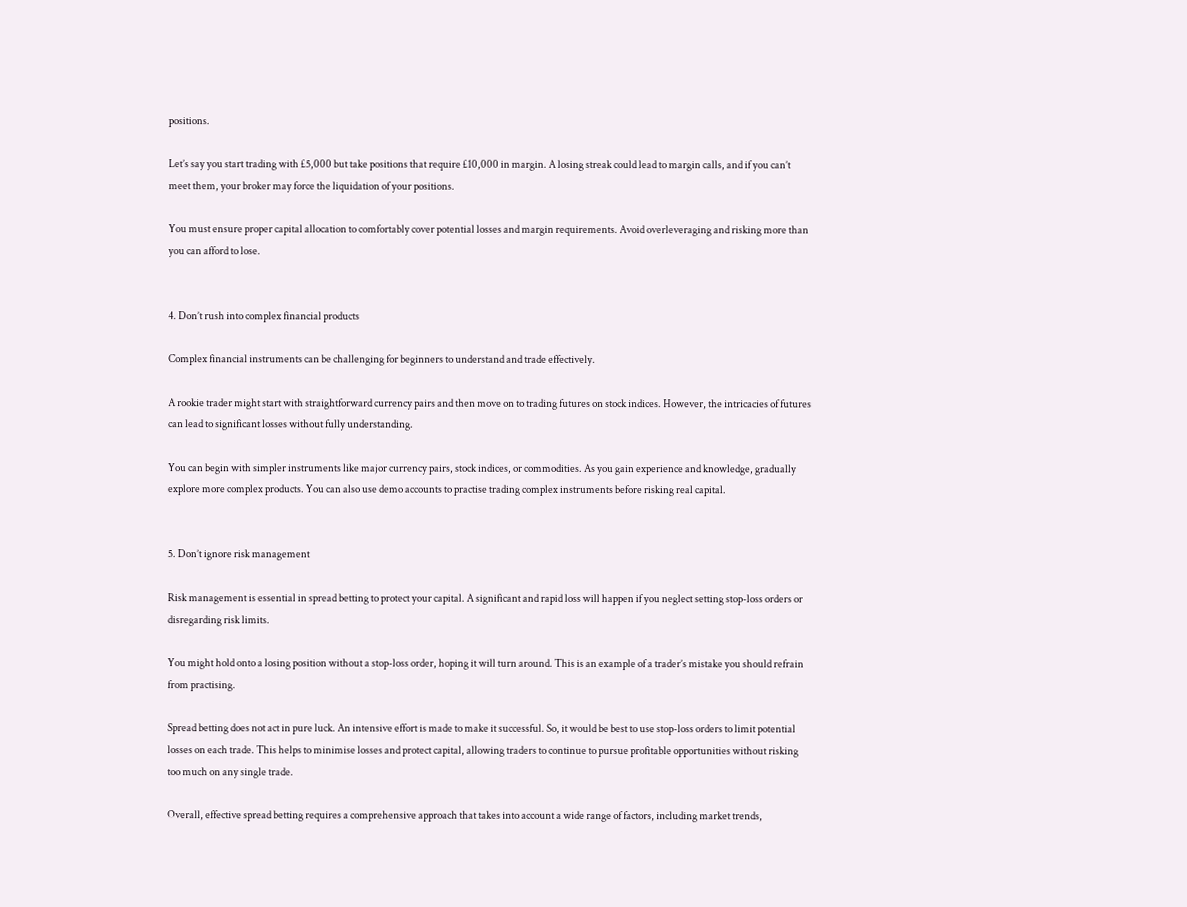positions.

Let’s say you start trading with £5,000 but take positions that require £10,000 in margin. A losing streak could lead to margin calls, and if you can’t meet them, your broker may force the liquidation of your positions.

You must ensure proper capital allocation to comfortably cover potential losses and margin requirements. Avoid overleveraging and risking more than you can afford to lose.


4. Don’t rush into complex financial products

Complex financial instruments can be challenging for beginners to understand and trade effectively.

A rookie trader might start with straightforward currency pairs and then move on to trading futures on stock indices. However, the intricacies of futures can lead to significant losses without fully understanding.

You can begin with simpler instruments like major currency pairs, stock indices, or commodities. As you gain experience and knowledge, gradually explore more complex products. You can also use demo accounts to practise trading complex instruments before risking real capital.


5. Don’t ignore risk management

Risk management is essential in spread betting to protect your capital. A significant and rapid loss will happen if you neglect setting stop-loss orders or disregarding risk limits.

You might hold onto a losing position without a stop-loss order, hoping it will turn around. This is an example of a trader’s mistake you should refrain from practising.

Spread betting does not act in pure luck. An intensive effort is made to make it successful. So, it would be best to use stop-loss orders to limit potential losses on each trade. This helps to minimise losses and protect capital, allowing traders to continue to pursue profitable opportunities without risking too much on any single trade.

Overall, effective spread betting requires a comprehensive approach that takes into account a wide range of factors, including market trends,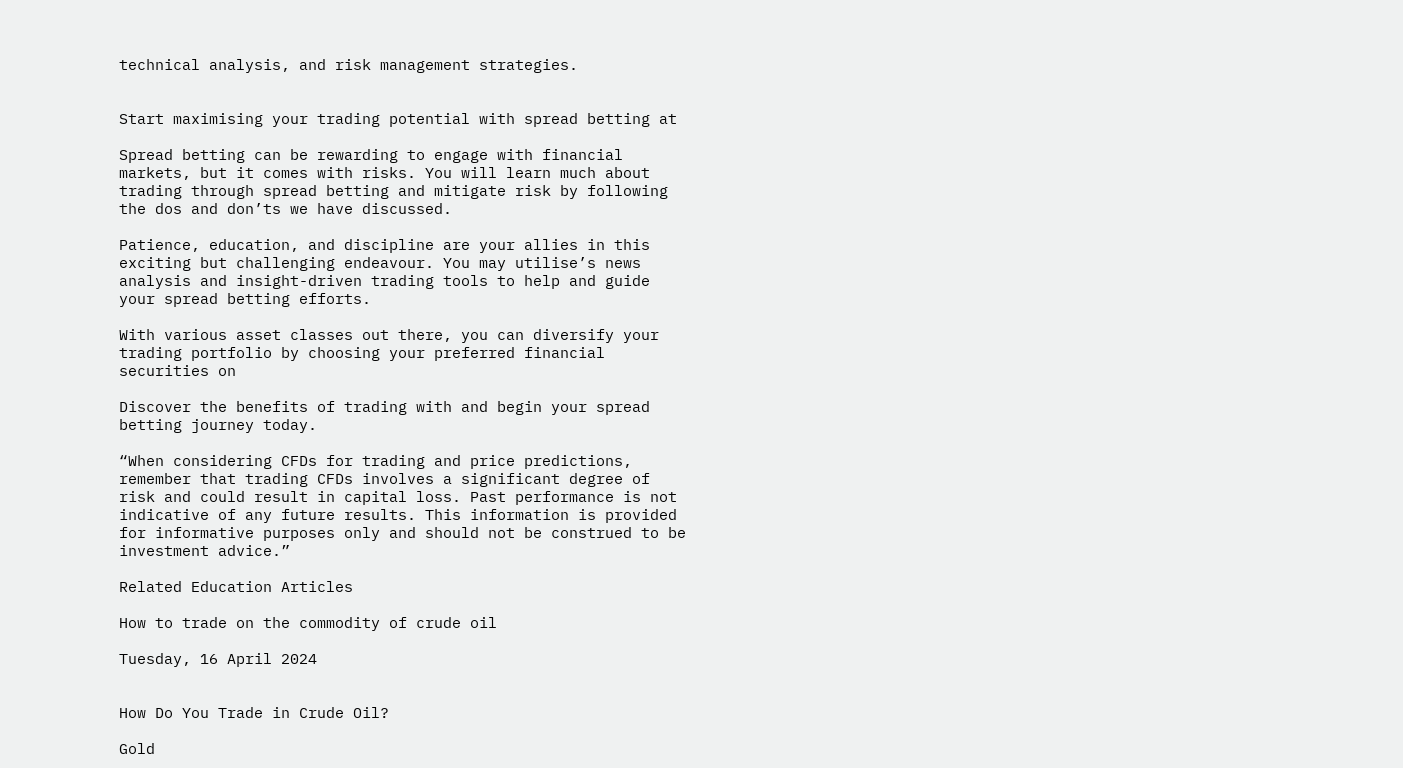technical analysis, and risk management strategies.


Start maximising your trading potential with spread betting at

Spread betting can be rewarding to engage with financial markets, but it comes with risks. You will learn much about trading through spread betting and mitigate risk by following the dos and don’ts we have discussed.

Patience, education, and discipline are your allies in this exciting but challenging endeavour. You may utilise’s news analysis and insight-driven trading tools to help and guide your spread betting efforts.

With various asset classes out there, you can diversify your trading portfolio by choosing your preferred financial securities on

Discover the benefits of trading with and begin your spread betting journey today.

“When considering CFDs for trading and price predictions, remember that trading CFDs involves a significant degree of risk and could result in capital loss. Past performance is not indicative of any future results. This information is provided for informative purposes only and should not be construed to be investment advice.”

Related Education Articles

How to trade on the commodity of crude oil

Tuesday, 16 April 2024


How Do You Trade in Crude Oil?

Gold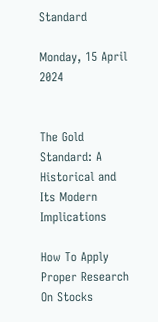Standard

Monday, 15 April 2024


The Gold Standard: A Historical and Its Modern Implications

How To Apply Proper Research On Stocks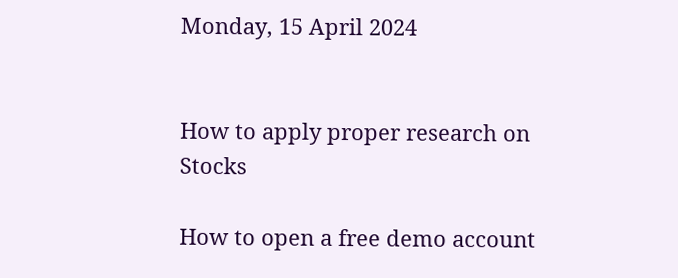Monday, 15 April 2024


How to apply proper research on Stocks

How to open a free demo account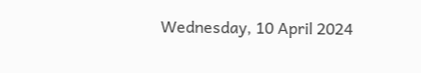Wednesday, 10 April 2024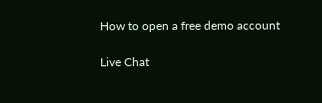How to open a free demo account

Live Chat